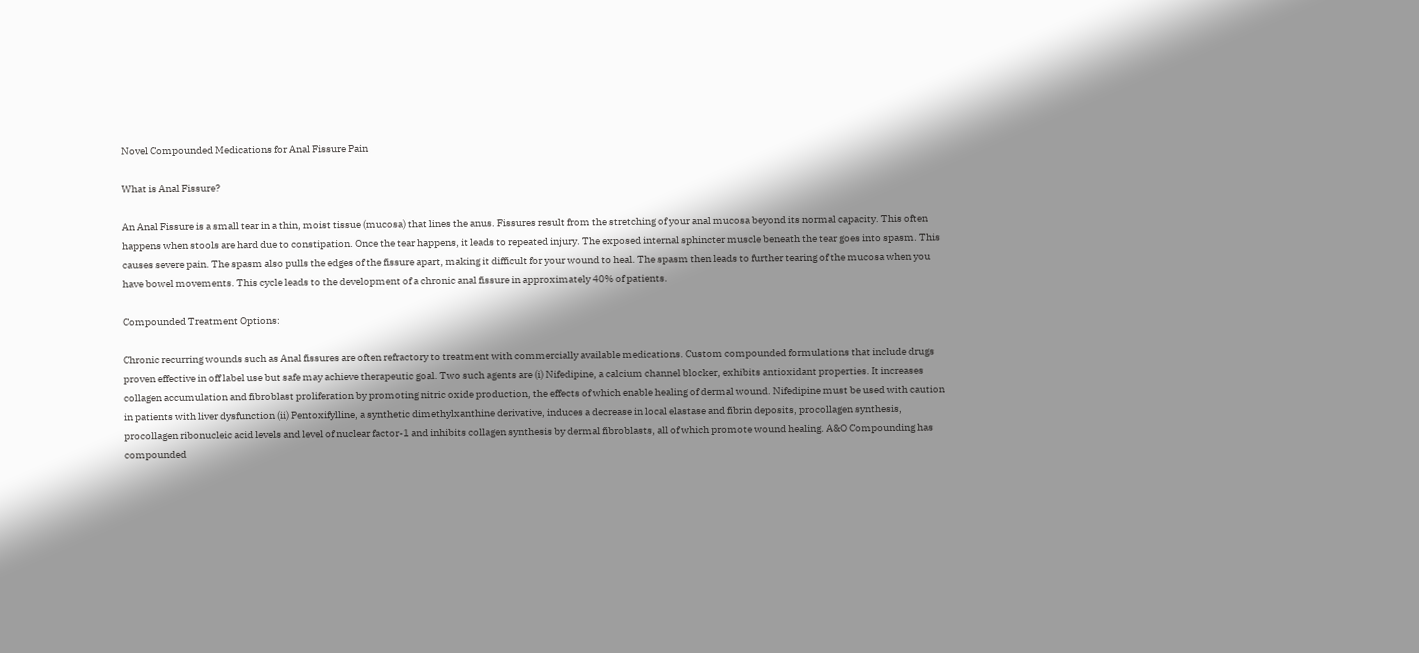Novel Compounded Medications for Anal Fissure Pain

What is Anal Fissure?

An Anal Fissure is a small tear in a thin, moist tissue (mucosa) that lines the anus. Fissures result from the stretching of your anal mucosa beyond its normal capacity. This often happens when stools are hard due to constipation. Once the tear happens, it leads to repeated injury. The exposed internal sphincter muscle beneath the tear goes into spasm. This causes severe pain. The spasm also pulls the edges of the fissure apart, making it difficult for your wound to heal. The spasm then leads to further tearing of the mucosa when you have bowel movements. This cycle leads to the development of a chronic anal fissure in approximately 40% of patients.

Compounded Treatment Options:

Chronic recurring wounds such as Anal fissures are often refractory to treatment with commercially available medications. Custom compounded formulations that include drugs proven effective in off label use but safe may achieve therapeutic goal. Two such agents are (i) Nifedipine, a calcium channel blocker, exhibits antioxidant properties. It increases collagen accumulation and fibroblast proliferation by promoting nitric oxide production, the effects of which enable healing of dermal wound. Nifedipine must be used with caution in patients with liver dysfunction (ii) Pentoxifylline, a synthetic dimethylxanthine derivative, induces a decrease in local elastase and fibrin deposits, procollagen synthesis, procollagen ribonucleic acid levels and level of nuclear factor-1 and inhibits collagen synthesis by dermal fibroblasts, all of which promote wound healing. A&O Compounding has compounded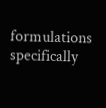formulations specifically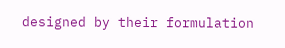designed by their formulation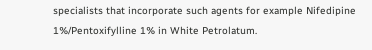specialists that incorporate such agents for example Nifedipine 1%/Pentoxifylline 1% in White Petrolatum.